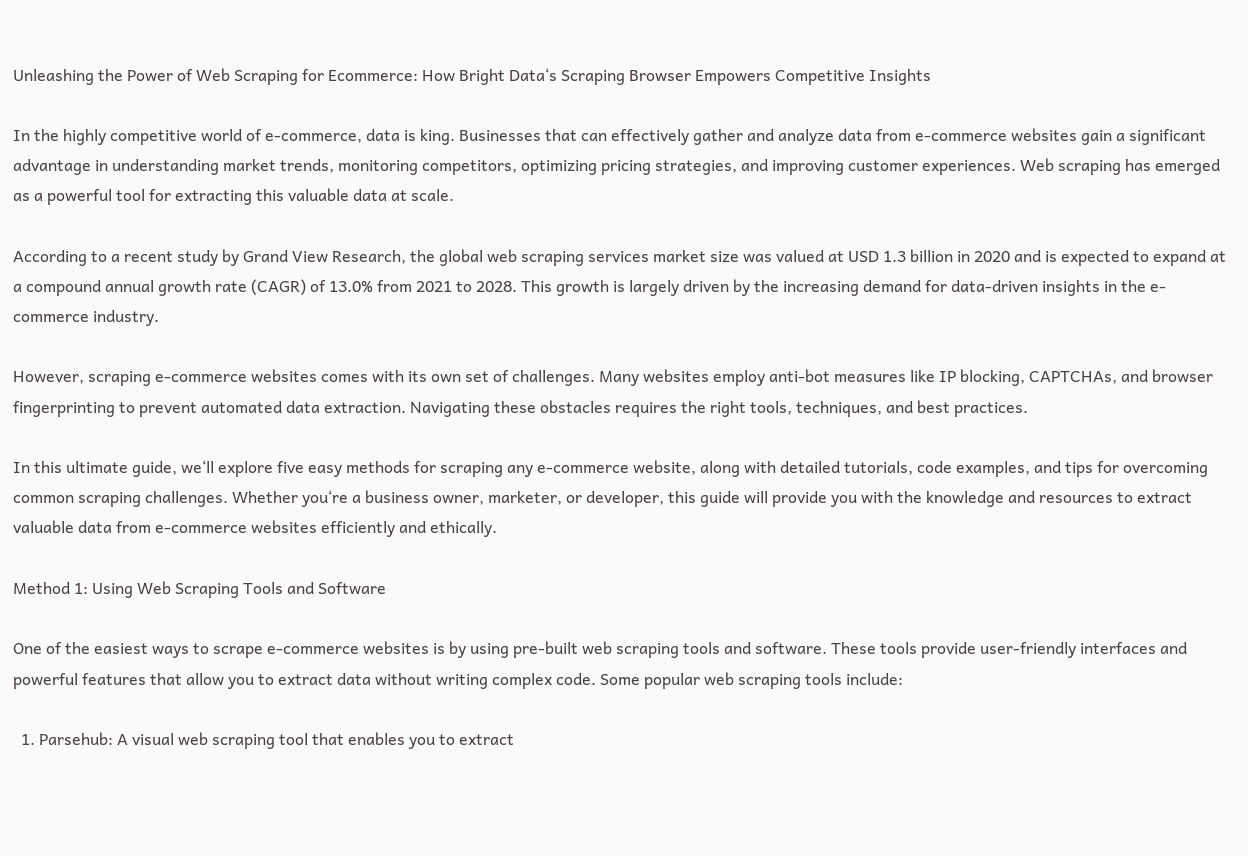Unleashing the Power of Web Scraping for Ecommerce: How Bright Data‘s Scraping Browser Empowers Competitive Insights

In the highly competitive world of e-commerce, data is king. Businesses that can effectively gather and analyze data from e-commerce websites gain a significant advantage in understanding market trends, monitoring competitors, optimizing pricing strategies, and improving customer experiences. Web scraping has emerged as a powerful tool for extracting this valuable data at scale.

According to a recent study by Grand View Research, the global web scraping services market size was valued at USD 1.3 billion in 2020 and is expected to expand at a compound annual growth rate (CAGR) of 13.0% from 2021 to 2028. This growth is largely driven by the increasing demand for data-driven insights in the e-commerce industry.

However, scraping e-commerce websites comes with its own set of challenges. Many websites employ anti-bot measures like IP blocking, CAPTCHAs, and browser fingerprinting to prevent automated data extraction. Navigating these obstacles requires the right tools, techniques, and best practices.

In this ultimate guide, we‘ll explore five easy methods for scraping any e-commerce website, along with detailed tutorials, code examples, and tips for overcoming common scraping challenges. Whether you‘re a business owner, marketer, or developer, this guide will provide you with the knowledge and resources to extract valuable data from e-commerce websites efficiently and ethically.

Method 1: Using Web Scraping Tools and Software

One of the easiest ways to scrape e-commerce websites is by using pre-built web scraping tools and software. These tools provide user-friendly interfaces and powerful features that allow you to extract data without writing complex code. Some popular web scraping tools include:

  1. Parsehub: A visual web scraping tool that enables you to extract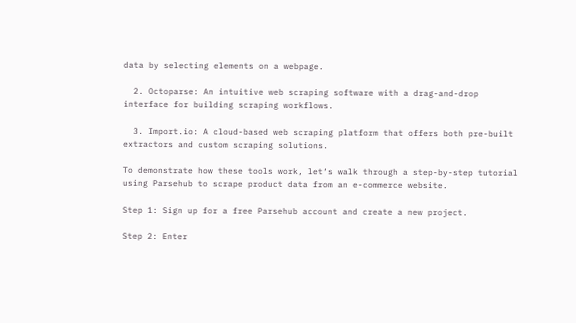data by selecting elements on a webpage.

  2. Octoparse: An intuitive web scraping software with a drag-and-drop interface for building scraping workflows.

  3. Import.io: A cloud-based web scraping platform that offers both pre-built extractors and custom scraping solutions.

To demonstrate how these tools work, let‘s walk through a step-by-step tutorial using Parsehub to scrape product data from an e-commerce website.

Step 1: Sign up for a free Parsehub account and create a new project.

Step 2: Enter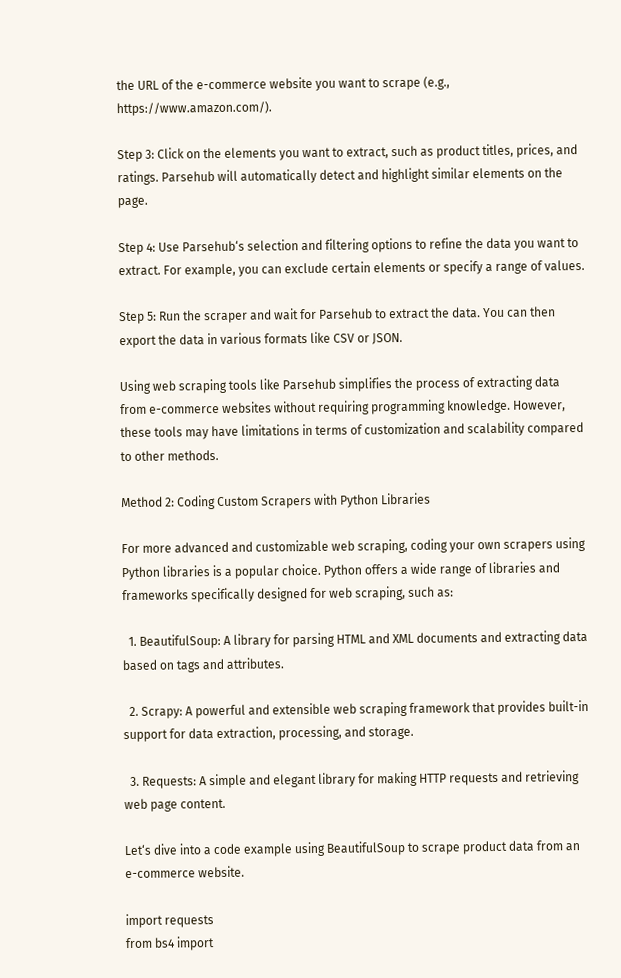the URL of the e-commerce website you want to scrape (e.g., https://www.amazon.com/).

Step 3: Click on the elements you want to extract, such as product titles, prices, and ratings. Parsehub will automatically detect and highlight similar elements on the page.

Step 4: Use Parsehub‘s selection and filtering options to refine the data you want to extract. For example, you can exclude certain elements or specify a range of values.

Step 5: Run the scraper and wait for Parsehub to extract the data. You can then export the data in various formats like CSV or JSON.

Using web scraping tools like Parsehub simplifies the process of extracting data from e-commerce websites without requiring programming knowledge. However, these tools may have limitations in terms of customization and scalability compared to other methods.

Method 2: Coding Custom Scrapers with Python Libraries

For more advanced and customizable web scraping, coding your own scrapers using Python libraries is a popular choice. Python offers a wide range of libraries and frameworks specifically designed for web scraping, such as:

  1. BeautifulSoup: A library for parsing HTML and XML documents and extracting data based on tags and attributes.

  2. Scrapy: A powerful and extensible web scraping framework that provides built-in support for data extraction, processing, and storage.

  3. Requests: A simple and elegant library for making HTTP requests and retrieving web page content.

Let‘s dive into a code example using BeautifulSoup to scrape product data from an e-commerce website.

import requests
from bs4 import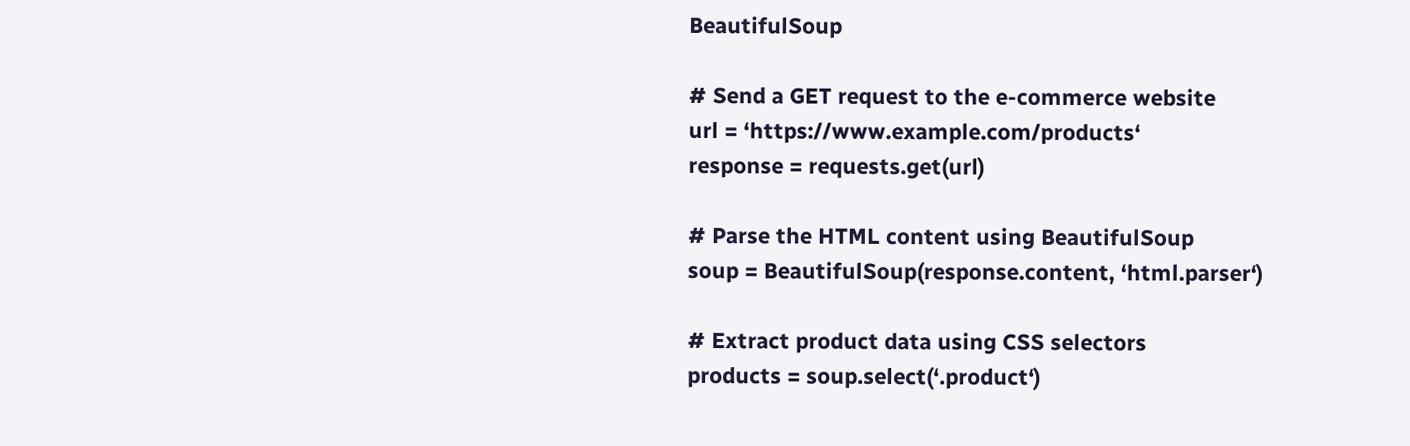BeautifulSoup

# Send a GET request to the e-commerce website
url = ‘https://www.example.com/products‘
response = requests.get(url)

# Parse the HTML content using BeautifulSoup
soup = BeautifulSoup(response.content, ‘html.parser‘)

# Extract product data using CSS selectors
products = soup.select(‘.product‘)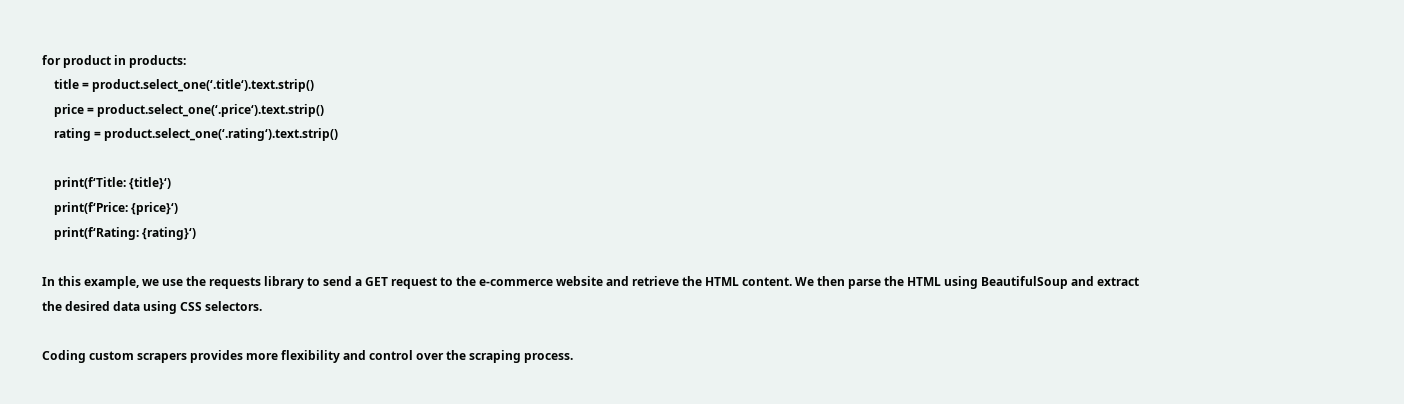for product in products:
    title = product.select_one(‘.title‘).text.strip()
    price = product.select_one(‘.price‘).text.strip()
    rating = product.select_one(‘.rating‘).text.strip()

    print(f‘Title: {title}‘)
    print(f‘Price: {price}‘)
    print(f‘Rating: {rating}‘)

In this example, we use the requests library to send a GET request to the e-commerce website and retrieve the HTML content. We then parse the HTML using BeautifulSoup and extract the desired data using CSS selectors.

Coding custom scrapers provides more flexibility and control over the scraping process.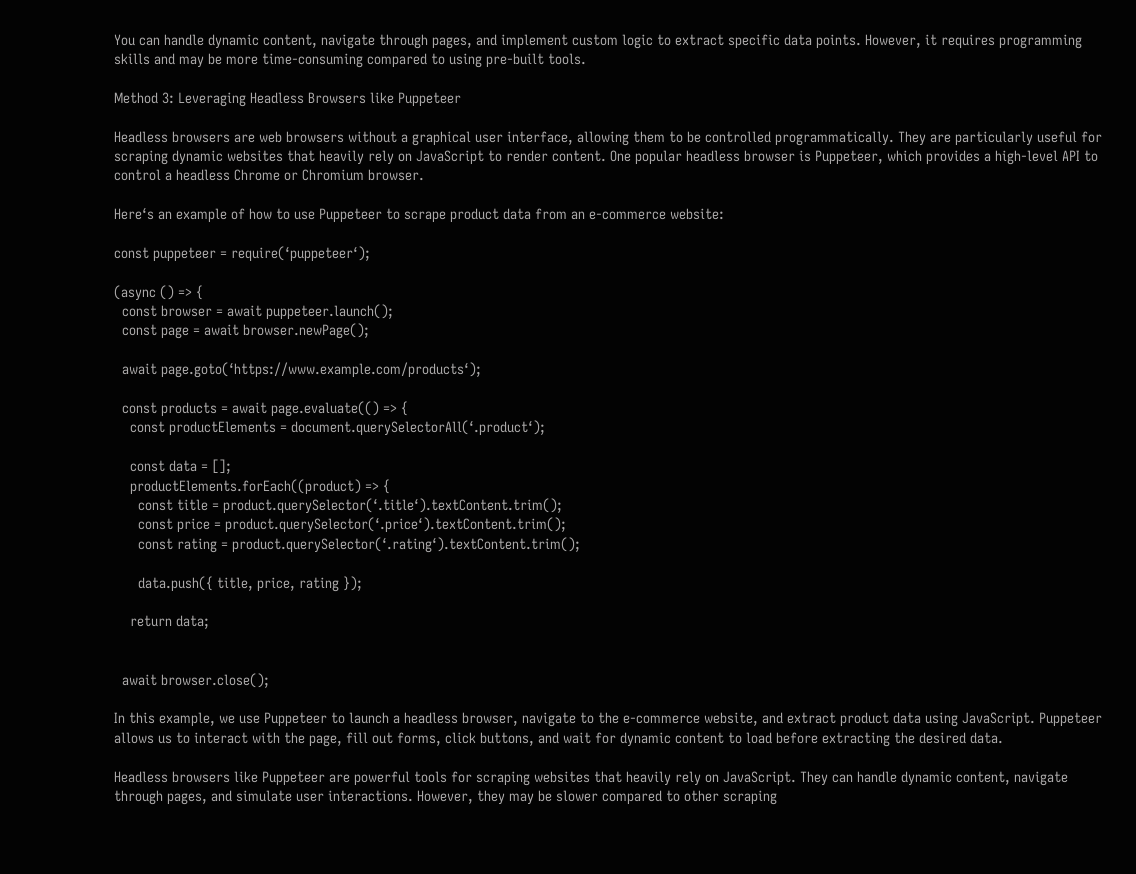You can handle dynamic content, navigate through pages, and implement custom logic to extract specific data points. However, it requires programming skills and may be more time-consuming compared to using pre-built tools.

Method 3: Leveraging Headless Browsers like Puppeteer

Headless browsers are web browsers without a graphical user interface, allowing them to be controlled programmatically. They are particularly useful for scraping dynamic websites that heavily rely on JavaScript to render content. One popular headless browser is Puppeteer, which provides a high-level API to control a headless Chrome or Chromium browser.

Here‘s an example of how to use Puppeteer to scrape product data from an e-commerce website:

const puppeteer = require(‘puppeteer‘);

(async () => {
  const browser = await puppeteer.launch();
  const page = await browser.newPage();

  await page.goto(‘https://www.example.com/products‘);

  const products = await page.evaluate(() => {
    const productElements = document.querySelectorAll(‘.product‘);

    const data = [];
    productElements.forEach((product) => {
      const title = product.querySelector(‘.title‘).textContent.trim();
      const price = product.querySelector(‘.price‘).textContent.trim();
      const rating = product.querySelector(‘.rating‘).textContent.trim();

      data.push({ title, price, rating });

    return data;


  await browser.close();

In this example, we use Puppeteer to launch a headless browser, navigate to the e-commerce website, and extract product data using JavaScript. Puppeteer allows us to interact with the page, fill out forms, click buttons, and wait for dynamic content to load before extracting the desired data.

Headless browsers like Puppeteer are powerful tools for scraping websites that heavily rely on JavaScript. They can handle dynamic content, navigate through pages, and simulate user interactions. However, they may be slower compared to other scraping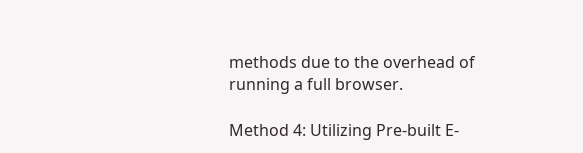methods due to the overhead of running a full browser.

Method 4: Utilizing Pre-built E-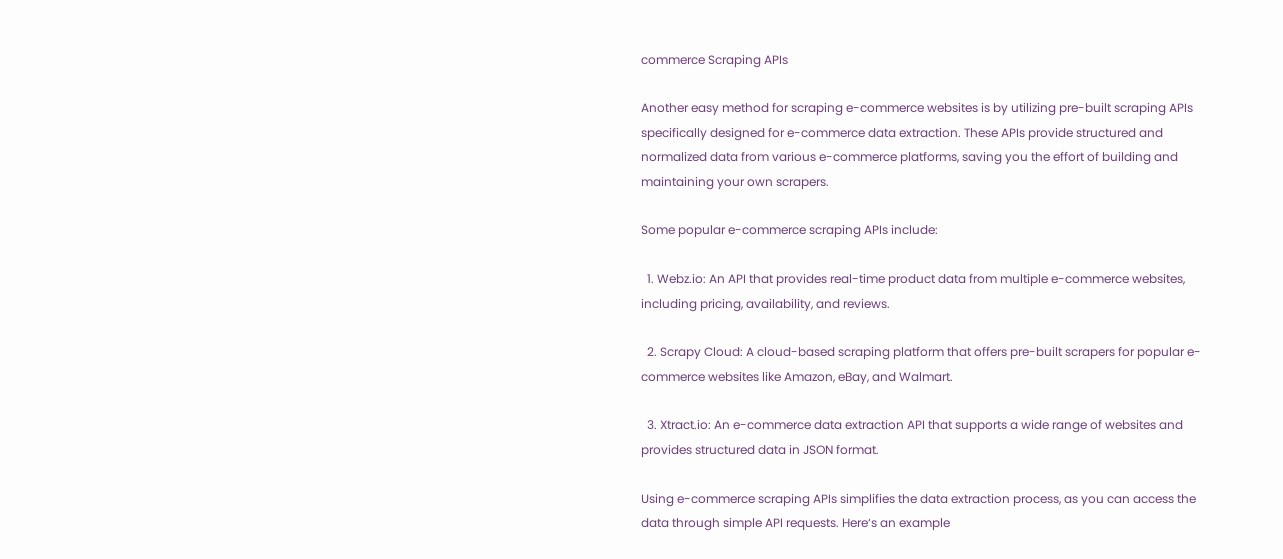commerce Scraping APIs

Another easy method for scraping e-commerce websites is by utilizing pre-built scraping APIs specifically designed for e-commerce data extraction. These APIs provide structured and normalized data from various e-commerce platforms, saving you the effort of building and maintaining your own scrapers.

Some popular e-commerce scraping APIs include:

  1. Webz.io: An API that provides real-time product data from multiple e-commerce websites, including pricing, availability, and reviews.

  2. Scrapy Cloud: A cloud-based scraping platform that offers pre-built scrapers for popular e-commerce websites like Amazon, eBay, and Walmart.

  3. Xtract.io: An e-commerce data extraction API that supports a wide range of websites and provides structured data in JSON format.

Using e-commerce scraping APIs simplifies the data extraction process, as you can access the data through simple API requests. Here‘s an example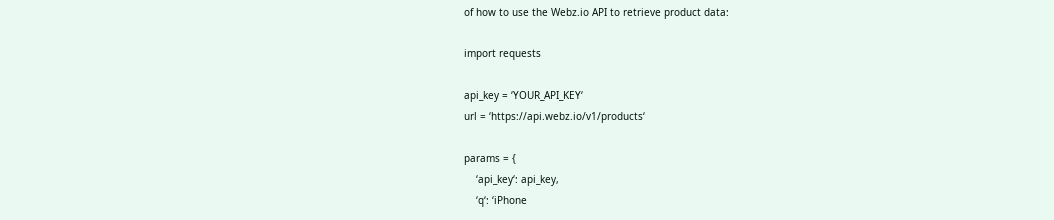of how to use the Webz.io API to retrieve product data:

import requests

api_key = ‘YOUR_API_KEY‘
url = ‘https://api.webz.io/v1/products‘

params = {
    ‘api_key‘: api_key,
    ‘q‘: ‘iPhone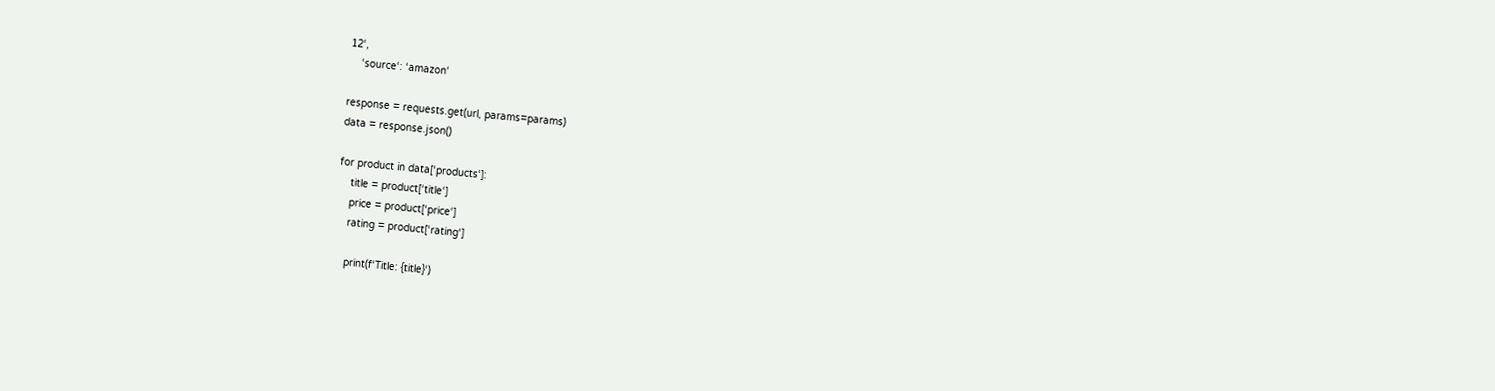12‘,
    ‘source‘: ‘amazon‘

response = requests.get(url, params=params)
data = response.json()

for product in data[‘products‘]:
    title = product[‘title‘]
    price = product[‘price‘]
    rating = product[‘rating‘]

    print(f‘Title: {title}‘)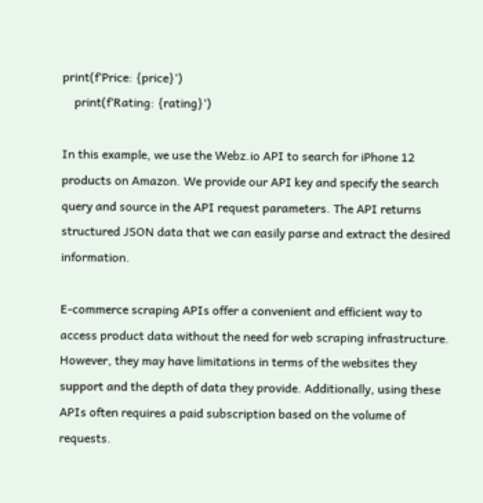print(f‘Price: {price}‘)
    print(f‘Rating: {rating}‘)

In this example, we use the Webz.io API to search for iPhone 12 products on Amazon. We provide our API key and specify the search query and source in the API request parameters. The API returns structured JSON data that we can easily parse and extract the desired information.

E-commerce scraping APIs offer a convenient and efficient way to access product data without the need for web scraping infrastructure. However, they may have limitations in terms of the websites they support and the depth of data they provide. Additionally, using these APIs often requires a paid subscription based on the volume of requests.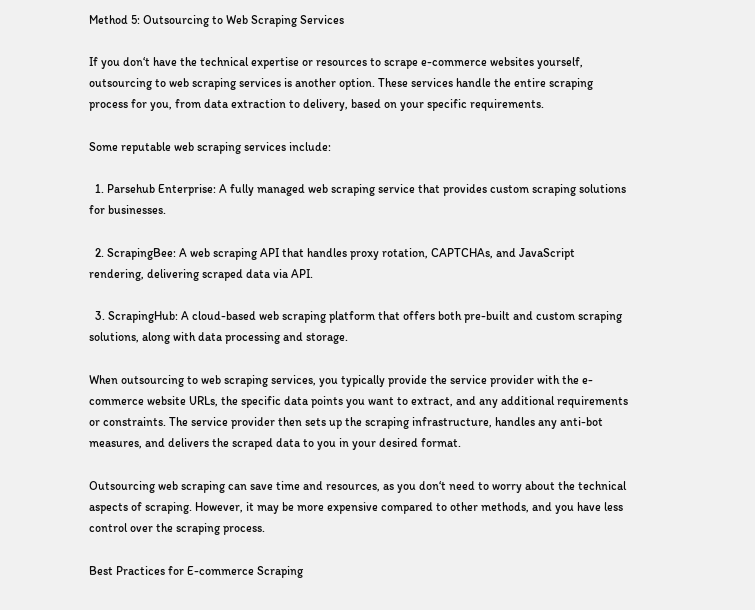Method 5: Outsourcing to Web Scraping Services

If you don‘t have the technical expertise or resources to scrape e-commerce websites yourself, outsourcing to web scraping services is another option. These services handle the entire scraping process for you, from data extraction to delivery, based on your specific requirements.

Some reputable web scraping services include:

  1. Parsehub Enterprise: A fully managed web scraping service that provides custom scraping solutions for businesses.

  2. ScrapingBee: A web scraping API that handles proxy rotation, CAPTCHAs, and JavaScript rendering, delivering scraped data via API.

  3. ScrapingHub: A cloud-based web scraping platform that offers both pre-built and custom scraping solutions, along with data processing and storage.

When outsourcing to web scraping services, you typically provide the service provider with the e-commerce website URLs, the specific data points you want to extract, and any additional requirements or constraints. The service provider then sets up the scraping infrastructure, handles any anti-bot measures, and delivers the scraped data to you in your desired format.

Outsourcing web scraping can save time and resources, as you don‘t need to worry about the technical aspects of scraping. However, it may be more expensive compared to other methods, and you have less control over the scraping process.

Best Practices for E-commerce Scraping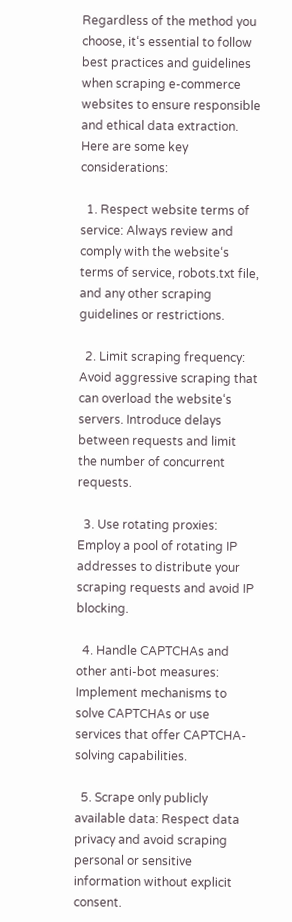Regardless of the method you choose, it‘s essential to follow best practices and guidelines when scraping e-commerce websites to ensure responsible and ethical data extraction. Here are some key considerations:

  1. Respect website terms of service: Always review and comply with the website‘s terms of service, robots.txt file, and any other scraping guidelines or restrictions.

  2. Limit scraping frequency: Avoid aggressive scraping that can overload the website‘s servers. Introduce delays between requests and limit the number of concurrent requests.

  3. Use rotating proxies: Employ a pool of rotating IP addresses to distribute your scraping requests and avoid IP blocking.

  4. Handle CAPTCHAs and other anti-bot measures: Implement mechanisms to solve CAPTCHAs or use services that offer CAPTCHA-solving capabilities.

  5. Scrape only publicly available data: Respect data privacy and avoid scraping personal or sensitive information without explicit consent.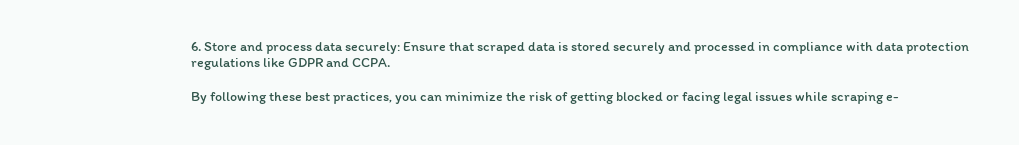6. Store and process data securely: Ensure that scraped data is stored securely and processed in compliance with data protection regulations like GDPR and CCPA.

By following these best practices, you can minimize the risk of getting blocked or facing legal issues while scraping e-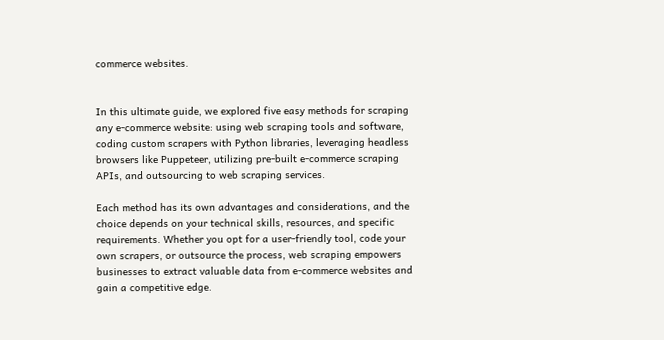commerce websites.


In this ultimate guide, we explored five easy methods for scraping any e-commerce website: using web scraping tools and software, coding custom scrapers with Python libraries, leveraging headless browsers like Puppeteer, utilizing pre-built e-commerce scraping APIs, and outsourcing to web scraping services.

Each method has its own advantages and considerations, and the choice depends on your technical skills, resources, and specific requirements. Whether you opt for a user-friendly tool, code your own scrapers, or outsource the process, web scraping empowers businesses to extract valuable data from e-commerce websites and gain a competitive edge.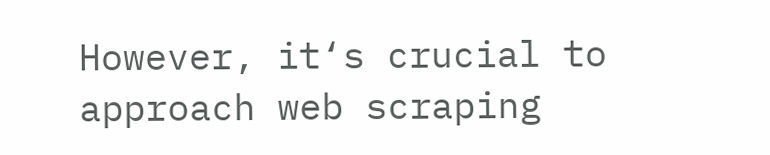However, it‘s crucial to approach web scraping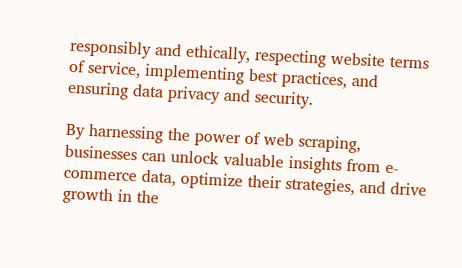responsibly and ethically, respecting website terms of service, implementing best practices, and ensuring data privacy and security.

By harnessing the power of web scraping, businesses can unlock valuable insights from e-commerce data, optimize their strategies, and drive growth in the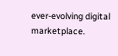ever-evolving digital marketplace.